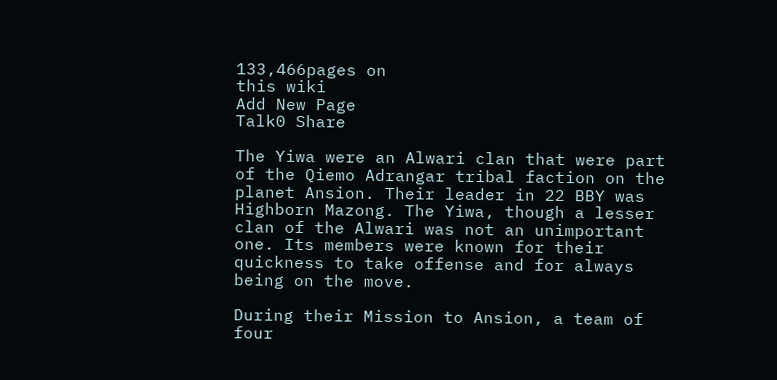133,466pages on
this wiki
Add New Page
Talk0 Share

The Yiwa were an Alwari clan that were part of the Qiemo Adrangar tribal faction on the planet Ansion. Their leader in 22 BBY was Highborn Mazong. The Yiwa, though a lesser clan of the Alwari was not an unimportant one. Its members were known for their quickness to take offense and for always being on the move.

During their Mission to Ansion, a team of four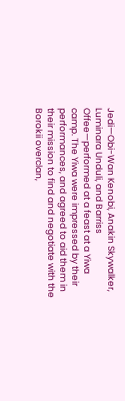Jedi—Obi-Wan Kenobi, Anakin Skywalker, Luminara Unduli, and Barriss Offee—performed at a feast at a Yiwa camp. The Yiwa were impressed by their performances, and agreed to aid them in their mission to find and negotiate with the Borokii overclan,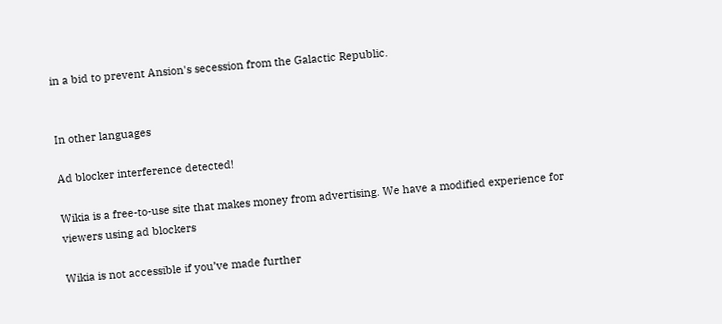in a bid to prevent Ansion's secession from the Galactic Republic.


In other languages

Ad blocker interference detected!

Wikia is a free-to-use site that makes money from advertising. We have a modified experience for viewers using ad blockers

Wikia is not accessible if you’ve made further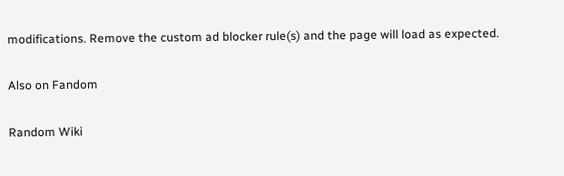modifications. Remove the custom ad blocker rule(s) and the page will load as expected.

Also on Fandom

Random Wiki